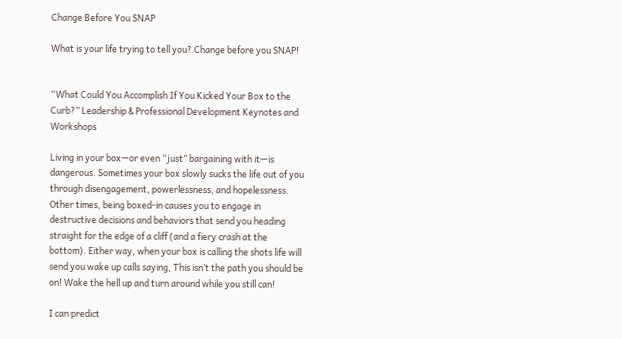Change Before You SNAP

What is your life trying to tell you? Change before you SNAP!


“What Could You Accomplish If You Kicked Your Box to the Curb?” Leadership & Professional Development Keynotes and Workshops

Living in your box—or even “just” bargaining with it—is dangerous. Sometimes your box slowly sucks the life out of you through disengagement, powerlessness, and hopelessness. Other times, being boxed-in causes you to engage in destructive decisions and behaviors that send you heading straight for the edge of a cliff (and a fiery crash at the bottom). Either way, when your box is calling the shots life will send you wake up calls saying, This isn’t the path you should be on! Wake the hell up and turn around while you still can!

I can predict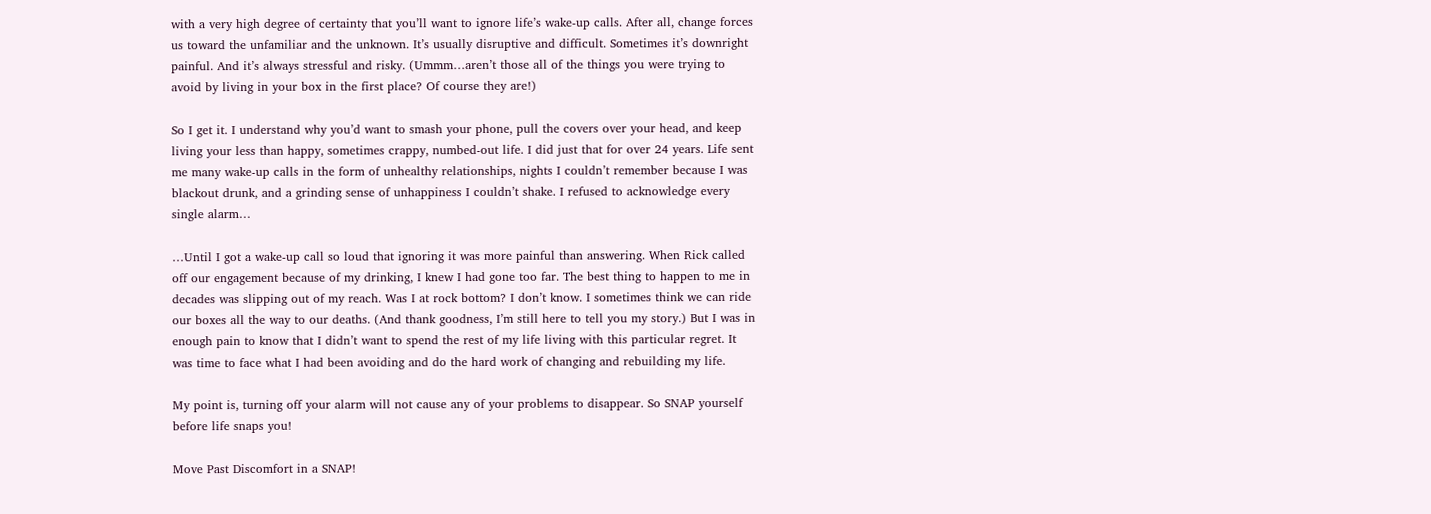with a very high degree of certainty that you’ll want to ignore life’s wake-up calls. After all, change forces us toward the unfamiliar and the unknown. It’s usually disruptive and difficult. Sometimes it’s downright painful. And it’s always stressful and risky. (Ummm…aren’t those all of the things you were trying to avoid by living in your box in the first place? Of course they are!)

So I get it. I understand why you’d want to smash your phone, pull the covers over your head, and keep living your less than happy, sometimes crappy, numbed-out life. I did just that for over 24 years. Life sent me many wake-up calls in the form of unhealthy relationships, nights I couldn’t remember because I was blackout drunk, and a grinding sense of unhappiness I couldn’t shake. I refused to acknowledge every single alarm…

…Until I got a wake-up call so loud that ignoring it was more painful than answering. When Rick called off our engagement because of my drinking, I knew I had gone too far. The best thing to happen to me in decades was slipping out of my reach. Was I at rock bottom? I don’t know. I sometimes think we can ride our boxes all the way to our deaths. (And thank goodness, I’m still here to tell you my story.) But I was in enough pain to know that I didn’t want to spend the rest of my life living with this particular regret. It was time to face what I had been avoiding and do the hard work of changing and rebuilding my life.

My point is, turning off your alarm will not cause any of your problems to disappear. So SNAP yourself before life snaps you!

Move Past Discomfort in a SNAP!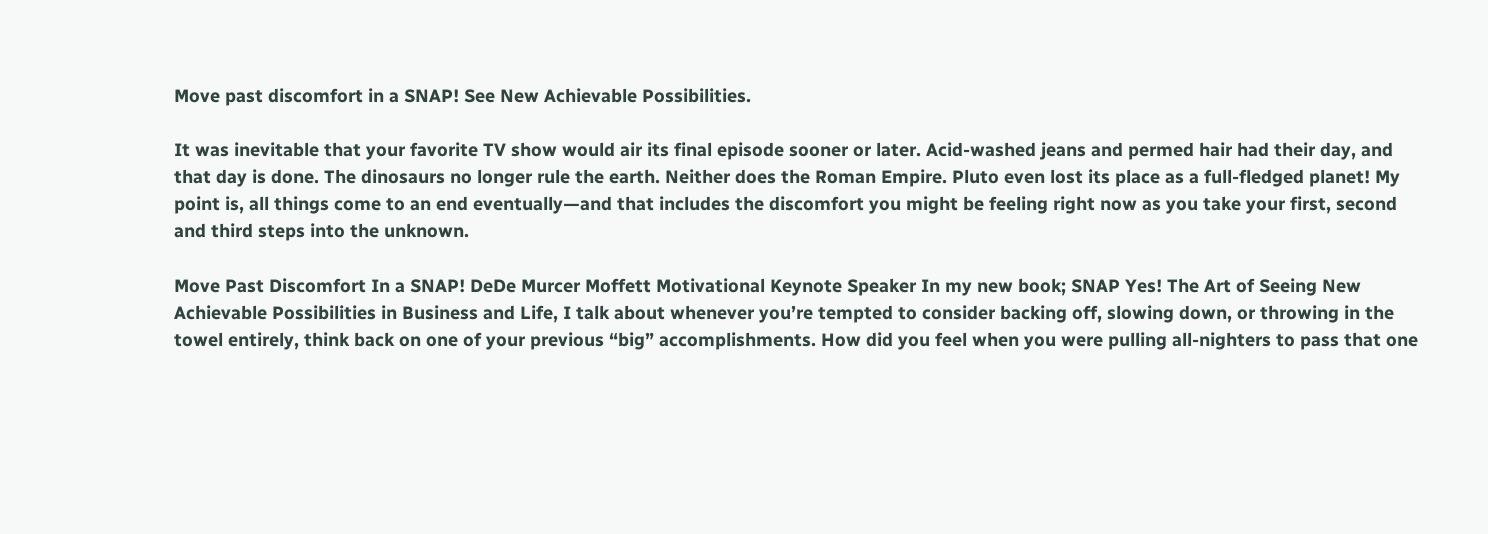Move past discomfort in a SNAP! See New Achievable Possibilities.

It was inevitable that your favorite TV show would air its final episode sooner or later. Acid-washed jeans and permed hair had their day, and that day is done. The dinosaurs no longer rule the earth. Neither does the Roman Empire. Pluto even lost its place as a full-fledged planet! My point is, all things come to an end eventually—and that includes the discomfort you might be feeling right now as you take your first, second and third steps into the unknown.

Move Past Discomfort In a SNAP! DeDe Murcer Moffett Motivational Keynote Speaker In my new book; SNAP Yes! The Art of Seeing New Achievable Possibilities in Business and Life, I talk about whenever you’re tempted to consider backing off, slowing down, or throwing in the towel entirely, think back on one of your previous “big” accomplishments. How did you feel when you were pulling all-nighters to pass that one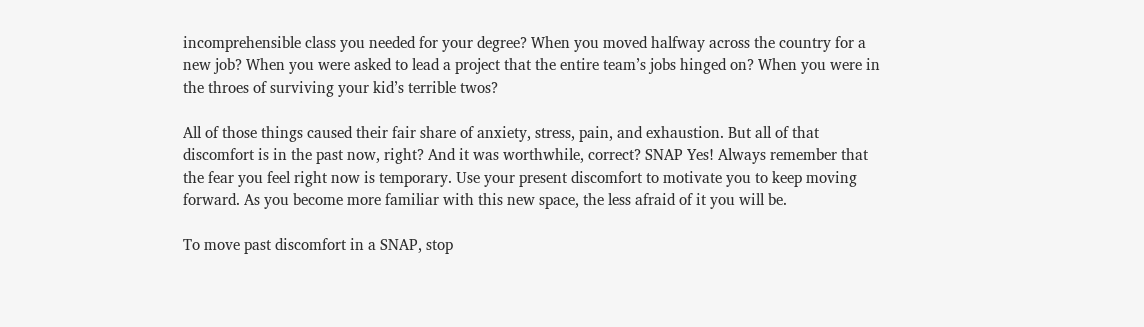incomprehensible class you needed for your degree? When you moved halfway across the country for a new job? When you were asked to lead a project that the entire team’s jobs hinged on? When you were in the throes of surviving your kid’s terrible twos?

All of those things caused their fair share of anxiety, stress, pain, and exhaustion. But all of that discomfort is in the past now, right? And it was worthwhile, correct? SNAP Yes! Always remember that the fear you feel right now is temporary. Use your present discomfort to motivate you to keep moving forward. As you become more familiar with this new space, the less afraid of it you will be.

To move past discomfort in a SNAP, stop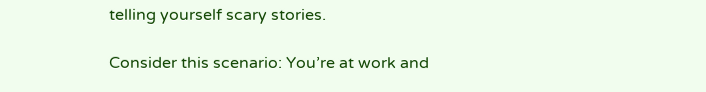telling yourself scary stories.

Consider this scenario: You’re at work and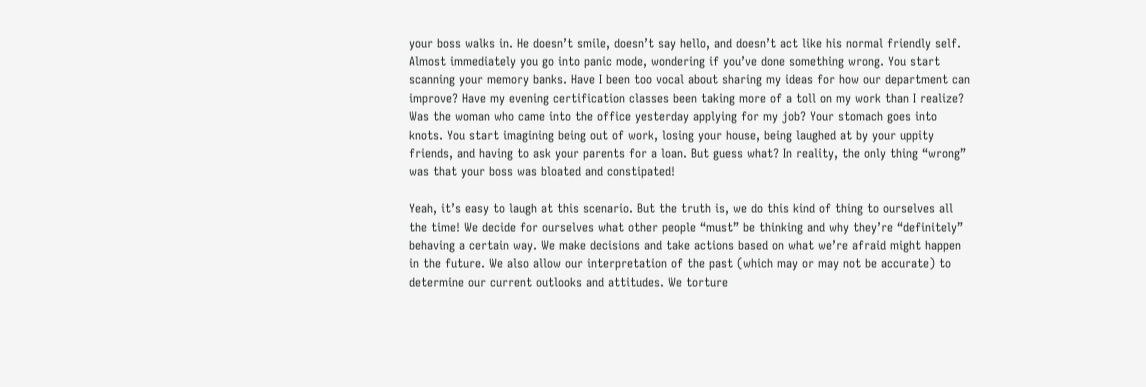your boss walks in. He doesn’t smile, doesn’t say hello, and doesn’t act like his normal friendly self. Almost immediately you go into panic mode, wondering if you’ve done something wrong. You start scanning your memory banks. Have I been too vocal about sharing my ideas for how our department can improve? Have my evening certification classes been taking more of a toll on my work than I realize? Was the woman who came into the office yesterday applying for my job? Your stomach goes into knots. You start imagining being out of work, losing your house, being laughed at by your uppity friends, and having to ask your parents for a loan. But guess what? In reality, the only thing “wrong” was that your boss was bloated and constipated!

Yeah, it’s easy to laugh at this scenario. But the truth is, we do this kind of thing to ourselves all the time! We decide for ourselves what other people “must” be thinking and why they’re “definitely” behaving a certain way. We make decisions and take actions based on what we’re afraid might happen in the future. We also allow our interpretation of the past (which may or may not be accurate) to determine our current outlooks and attitudes. We torture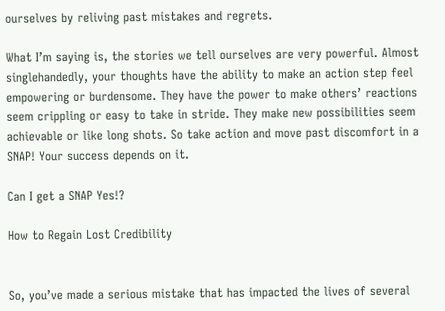ourselves by reliving past mistakes and regrets.

What I’m saying is, the stories we tell ourselves are very powerful. Almost singlehandedly, your thoughts have the ability to make an action step feel empowering or burdensome. They have the power to make others’ reactions seem crippling or easy to take in stride. They make new possibilities seem achievable or like long shots. So take action and move past discomfort in a SNAP! Your success depends on it.

Can I get a SNAP Yes!?

How to Regain Lost Credibility


So, you’ve made a serious mistake that has impacted the lives of several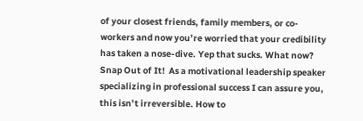of your closest friends, family members, or co-workers and now you’re worried that your credibility has taken a nose-dive. Yep that sucks. What now? Snap Out of It!  As a motivational leadership speaker specializing in professional success I can assure you, this isn’t irreversible. How to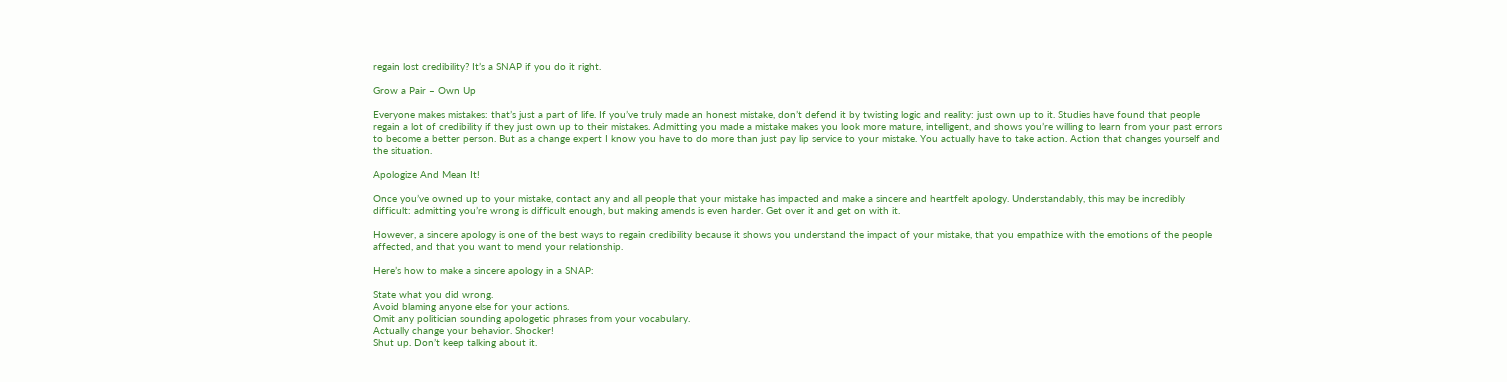regain lost credibility? It’s a SNAP if you do it right.

Grow a Pair – Own Up

Everyone makes mistakes: that’s just a part of life. If you’ve truly made an honest mistake, don’t defend it by twisting logic and reality: just own up to it. Studies have found that people regain a lot of credibility if they just own up to their mistakes. Admitting you made a mistake makes you look more mature, intelligent, and shows you’re willing to learn from your past errors to become a better person. But as a change expert I know you have to do more than just pay lip service to your mistake. You actually have to take action. Action that changes yourself and the situation.

Apologize And Mean It!

Once you’ve owned up to your mistake, contact any and all people that your mistake has impacted and make a sincere and heartfelt apology. Understandably, this may be incredibly difficult: admitting you’re wrong is difficult enough, but making amends is even harder. Get over it and get on with it.

However, a sincere apology is one of the best ways to regain credibility because it shows you understand the impact of your mistake, that you empathize with the emotions of the people affected, and that you want to mend your relationship.

Here’s how to make a sincere apology in a SNAP:

State what you did wrong.
Avoid blaming anyone else for your actions.
Omit any politician sounding apologetic phrases from your vocabulary.
Actually change your behavior. Shocker!
Shut up. Don’t keep talking about it.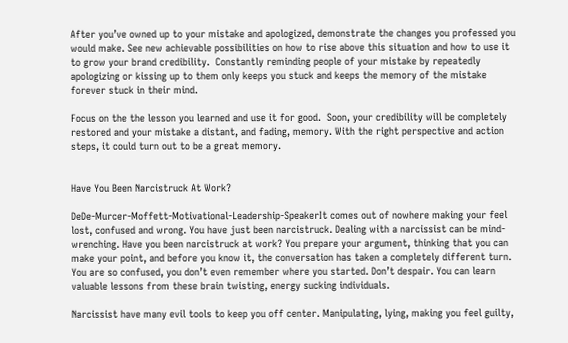After you’ve owned up to your mistake and apologized, demonstrate the changes you professed you would make. See new achievable possibilities on how to rise above this situation and how to use it to grow your brand credibility.  Constantly reminding people of your mistake by repeatedly apologizing or kissing up to them only keeps you stuck and keeps the memory of the mistake forever stuck in their mind.

Focus on the the lesson you learned and use it for good.  Soon, your credibility will be completely restored and your mistake a distant, and fading, memory. With the right perspective and action steps, it could turn out to be a great memory.


Have You Been Narcistruck At Work?

DeDe-Murcer-Moffett-Motivational-Leadership-SpeakerIt comes out of nowhere making your feel lost, confused and wrong. You have just been narcistruck. Dealing with a narcissist can be mind-wrenching. Have you been narcistruck at work? You prepare your argument, thinking that you can make your point, and before you know it, the conversation has taken a completely different turn. You are so confused, you don’t even remember where you started. Don’t despair. You can learn valuable lessons from these brain twisting, energy sucking individuals.

Narcissist have many evil tools to keep you off center. Manipulating, lying, making you feel guilty,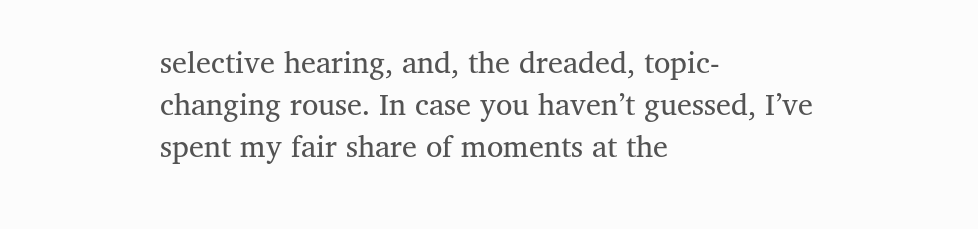selective hearing, and, the dreaded, topic-changing rouse. In case you haven’t guessed, I’ve spent my fair share of moments at the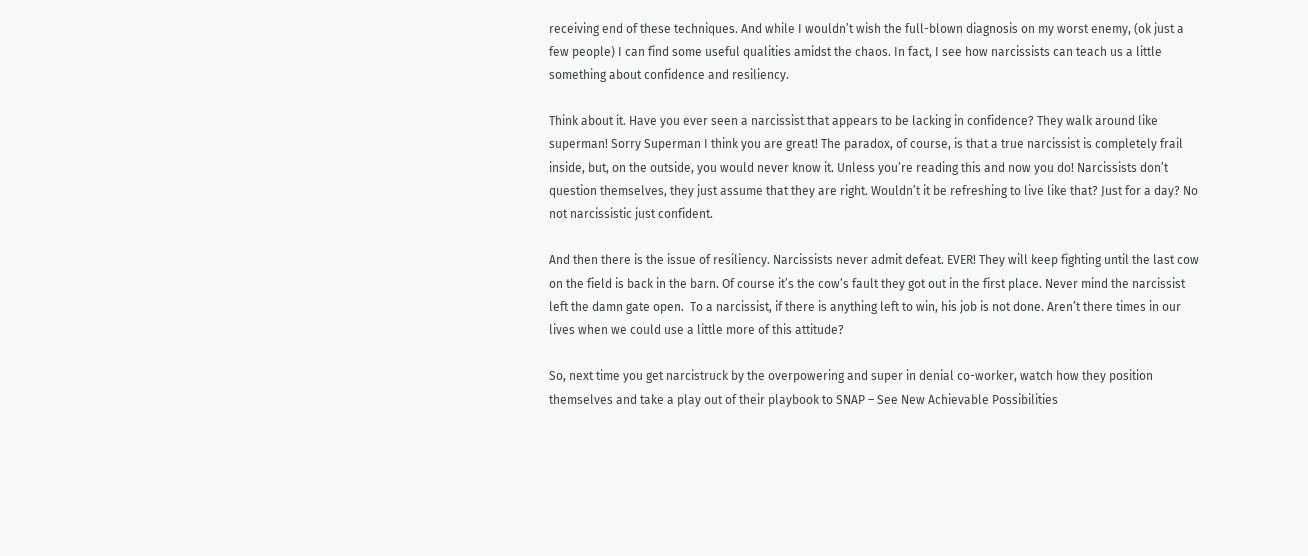receiving end of these techniques. And while I wouldn’t wish the full-blown diagnosis on my worst enemy, (ok just a few people) I can find some useful qualities amidst the chaos. In fact, I see how narcissists can teach us a little something about confidence and resiliency.

Think about it. Have you ever seen a narcissist that appears to be lacking in confidence? They walk around like superman! Sorry Superman I think you are great! The paradox, of course, is that a true narcissist is completely frail inside, but, on the outside, you would never know it. Unless you’re reading this and now you do! Narcissists don’t question themselves, they just assume that they are right. Wouldn’t it be refreshing to live like that? Just for a day? No not narcissistic just confident.

And then there is the issue of resiliency. Narcissists never admit defeat. EVER! They will keep fighting until the last cow on the field is back in the barn. Of course it’s the cow’s fault they got out in the first place. Never mind the narcissist left the damn gate open.  To a narcissist, if there is anything left to win, his job is not done. Aren’t there times in our lives when we could use a little more of this attitude?

So, next time you get narcistruck by the overpowering and super in denial co-worker, watch how they position themselves and take a play out of their playbook to SNAP – See New Achievable Possibilities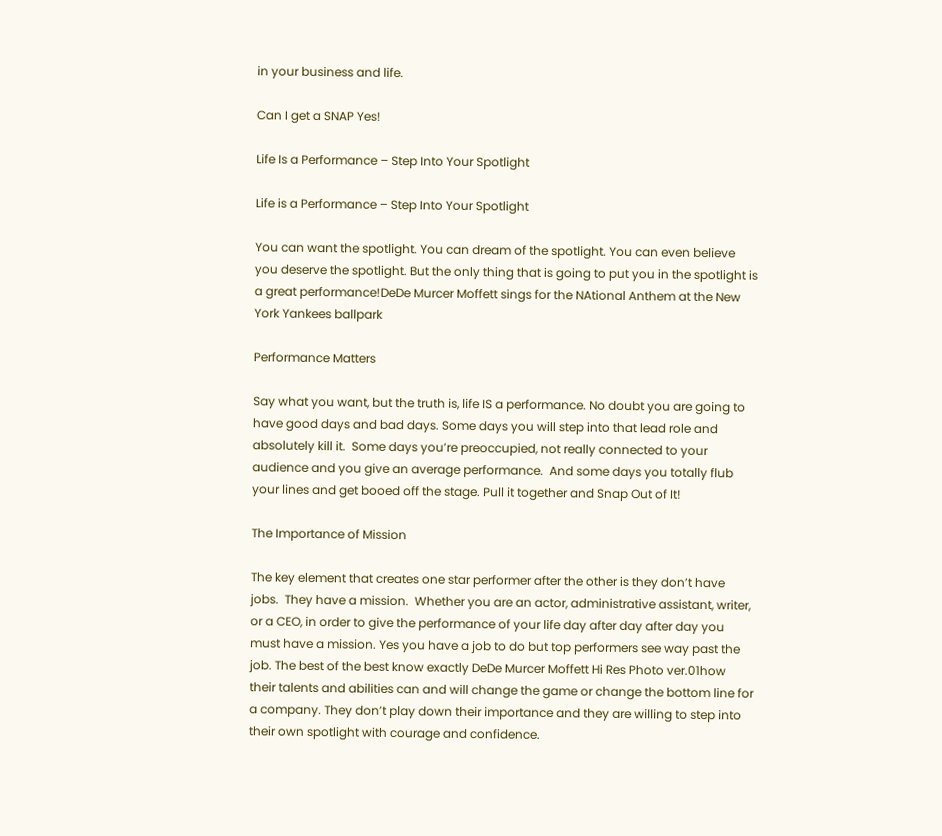in your business and life.

Can I get a SNAP Yes!

Life Is a Performance – Step Into Your Spotlight

Life is a Performance – Step Into Your Spotlight

You can want the spotlight. You can dream of the spotlight. You can even believe you deserve the spotlight. But the only thing that is going to put you in the spotlight is a great performance!DeDe Murcer Moffett sings for the NAtional Anthem at the New York Yankees ballpark

Performance Matters

Say what you want, but the truth is, life IS a performance. No doubt you are going to have good days and bad days. Some days you will step into that lead role and absolutely kill it.  Some days you’re preoccupied, not really connected to your audience and you give an average performance.  And some days you totally flub your lines and get booed off the stage. Pull it together and Snap Out of It!

The Importance of Mission

The key element that creates one star performer after the other is they don’t have jobs.  They have a mission.  Whether you are an actor, administrative assistant, writer, or a CEO, in order to give the performance of your life day after day after day you must have a mission. Yes you have a job to do but top performers see way past the job. The best of the best know exactly DeDe Murcer Moffett Hi Res Photo ver.01how their talents and abilities can and will change the game or change the bottom line for a company. They don’t play down their importance and they are willing to step into their own spotlight with courage and confidence.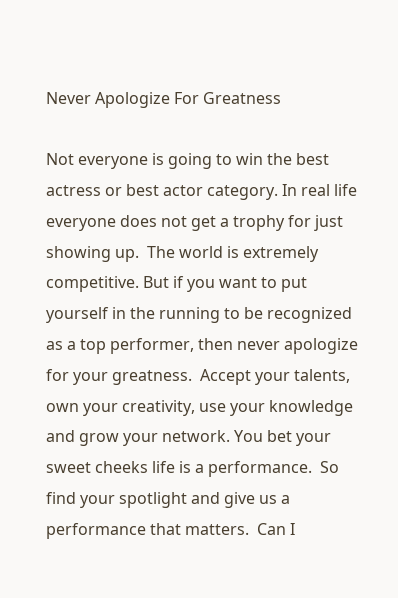Never Apologize For Greatness

Not everyone is going to win the best actress or best actor category. In real life everyone does not get a trophy for just showing up.  The world is extremely competitive. But if you want to put yourself in the running to be recognized as a top performer, then never apologize for your greatness.  Accept your talents, own your creativity, use your knowledge and grow your network. You bet your sweet cheeks life is a performance.  So find your spotlight and give us a performance that matters.  Can I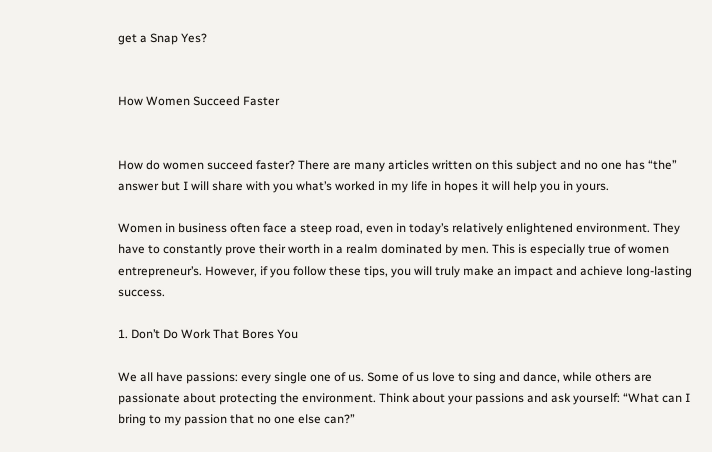get a Snap Yes?


How Women Succeed Faster


How do women succeed faster? There are many articles written on this subject and no one has “the” answer but I will share with you what’s worked in my life in hopes it will help you in yours.

Women in business often face a steep road, even in today’s relatively enlightened environment. They have to constantly prove their worth in a realm dominated by men. This is especially true of women entrepreneur’s. However, if you follow these tips, you will truly make an impact and achieve long-lasting success.

1. Don’t Do Work That Bores You

We all have passions: every single one of us. Some of us love to sing and dance, while others are passionate about protecting the environment. Think about your passions and ask yourself: “What can I bring to my passion that no one else can?”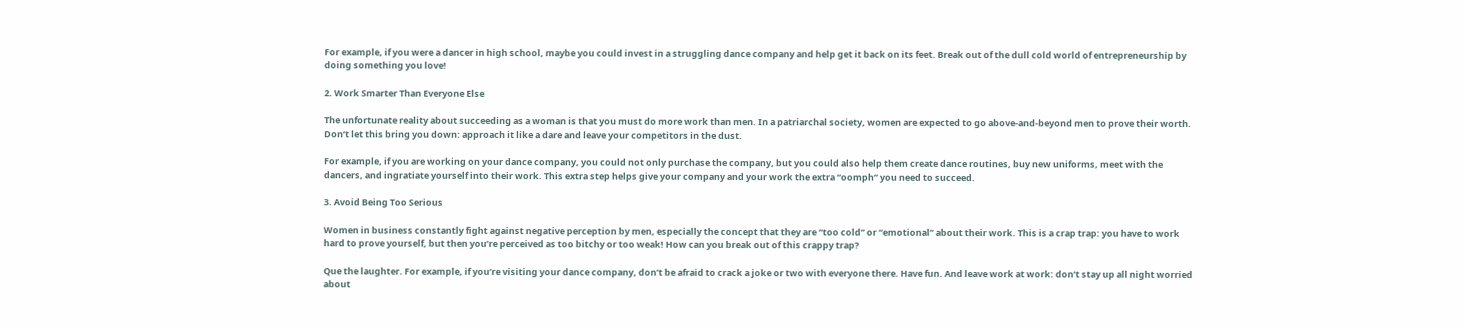For example, if you were a dancer in high school, maybe you could invest in a struggling dance company and help get it back on its feet. Break out of the dull cold world of entrepreneurship by doing something you love!

2. Work Smarter Than Everyone Else

The unfortunate reality about succeeding as a woman is that you must do more work than men. In a patriarchal society, women are expected to go above-and-beyond men to prove their worth. Don’t let this bring you down: approach it like a dare and leave your competitors in the dust.

For example, if you are working on your dance company, you could not only purchase the company, but you could also help them create dance routines, buy new uniforms, meet with the dancers, and ingratiate yourself into their work. This extra step helps give your company and your work the extra “oomph” you need to succeed.

3. Avoid Being Too Serious

Women in business constantly fight against negative perception by men, especially the concept that they are “too cold” or “emotional” about their work. This is a crap trap: you have to work hard to prove yourself, but then you’re perceived as too bitchy or too weak! How can you break out of this crappy trap?

Que the laughter. For example, if you’re visiting your dance company, don’t be afraid to crack a joke or two with everyone there. Have fun. And leave work at work: don’t stay up all night worried about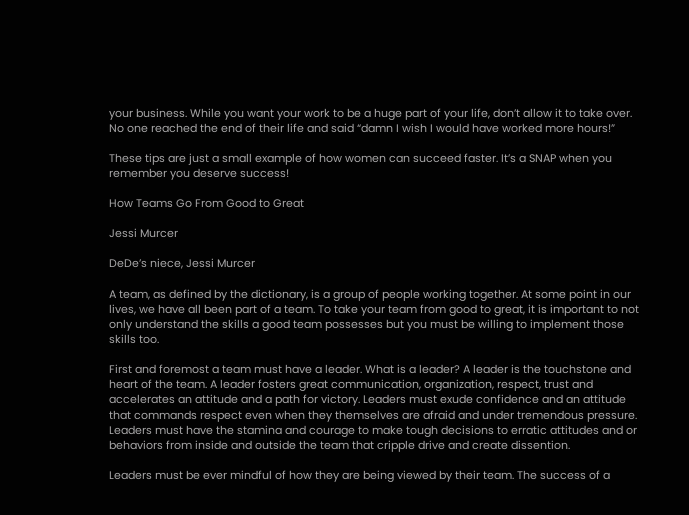your business. While you want your work to be a huge part of your life, don’t allow it to take over. No one reached the end of their life and said “damn I wish I would have worked more hours!”

These tips are just a small example of how women can succeed faster. It’s a SNAP when you remember you deserve success!

How Teams Go From Good to Great

Jessi Murcer

DeDe’s niece, Jessi Murcer

A team, as defined by the dictionary, is a group of people working together. At some point in our lives, we have all been part of a team. To take your team from good to great, it is important to not only understand the skills a good team possesses but you must be willing to implement those skills too.

First and foremost a team must have a leader. What is a leader? A leader is the touchstone and heart of the team. A leader fosters great communication, organization, respect, trust and accelerates an attitude and a path for victory. Leaders must exude confidence and an attitude that commands respect even when they themselves are afraid and under tremendous pressure. Leaders must have the stamina and courage to make tough decisions to erratic attitudes and or behaviors from inside and outside the team that cripple drive and create dissention.

Leaders must be ever mindful of how they are being viewed by their team. The success of a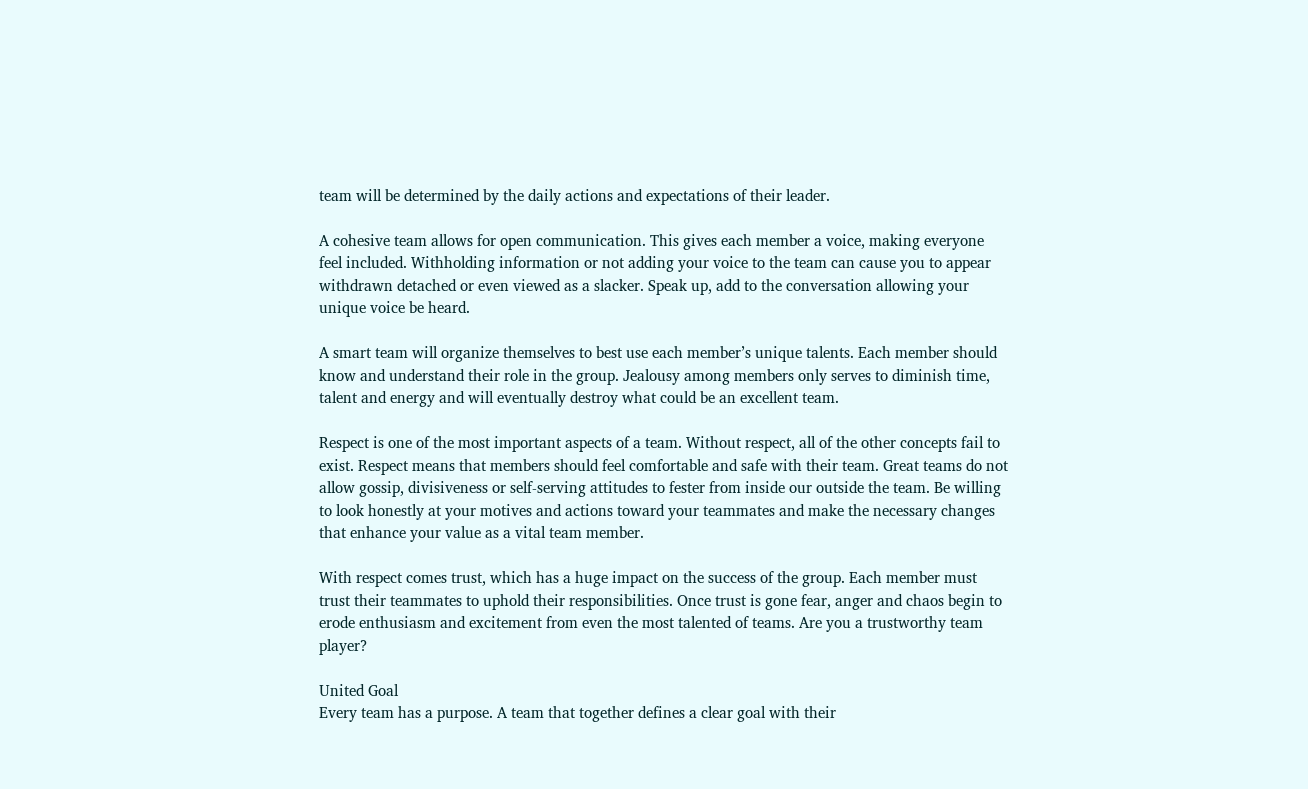team will be determined by the daily actions and expectations of their leader.

A cohesive team allows for open communication. This gives each member a voice, making everyone feel included. Withholding information or not adding your voice to the team can cause you to appear withdrawn detached or even viewed as a slacker. Speak up, add to the conversation allowing your unique voice be heard.

A smart team will organize themselves to best use each member’s unique talents. Each member should know and understand their role in the group. Jealousy among members only serves to diminish time, talent and energy and will eventually destroy what could be an excellent team.

Respect is one of the most important aspects of a team. Without respect, all of the other concepts fail to exist. Respect means that members should feel comfortable and safe with their team. Great teams do not allow gossip, divisiveness or self-serving attitudes to fester from inside our outside the team. Be willing to look honestly at your motives and actions toward your teammates and make the necessary changes that enhance your value as a vital team member.

With respect comes trust, which has a huge impact on the success of the group. Each member must trust their teammates to uphold their responsibilities. Once trust is gone fear, anger and chaos begin to erode enthusiasm and excitement from even the most talented of teams. Are you a trustworthy team player?

United Goal
Every team has a purpose. A team that together defines a clear goal with their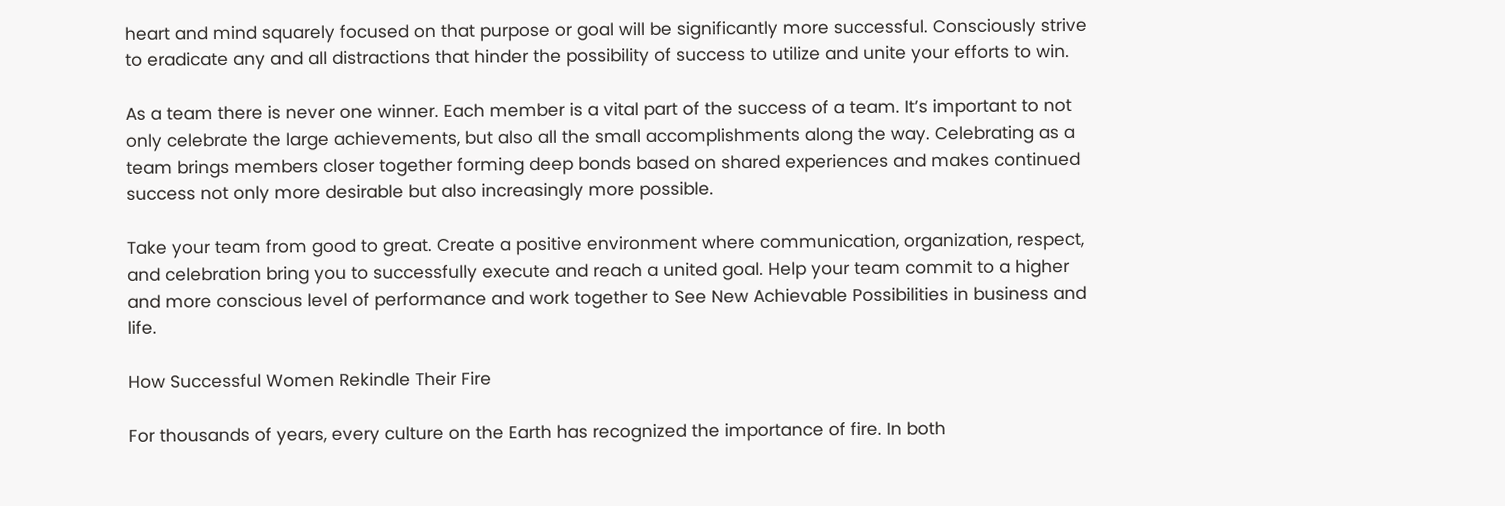heart and mind squarely focused on that purpose or goal will be significantly more successful. Consciously strive to eradicate any and all distractions that hinder the possibility of success to utilize and unite your efforts to win.

As a team there is never one winner. Each member is a vital part of the success of a team. It’s important to not only celebrate the large achievements, but also all the small accomplishments along the way. Celebrating as a team brings members closer together forming deep bonds based on shared experiences and makes continued success not only more desirable but also increasingly more possible.

Take your team from good to great. Create a positive environment where communication, organization, respect, and celebration bring you to successfully execute and reach a united goal. Help your team commit to a higher and more conscious level of performance and work together to See New Achievable Possibilities in business and life.

How Successful Women Rekindle Their Fire

For thousands of years, every culture on the Earth has recognized the importance of fire. In both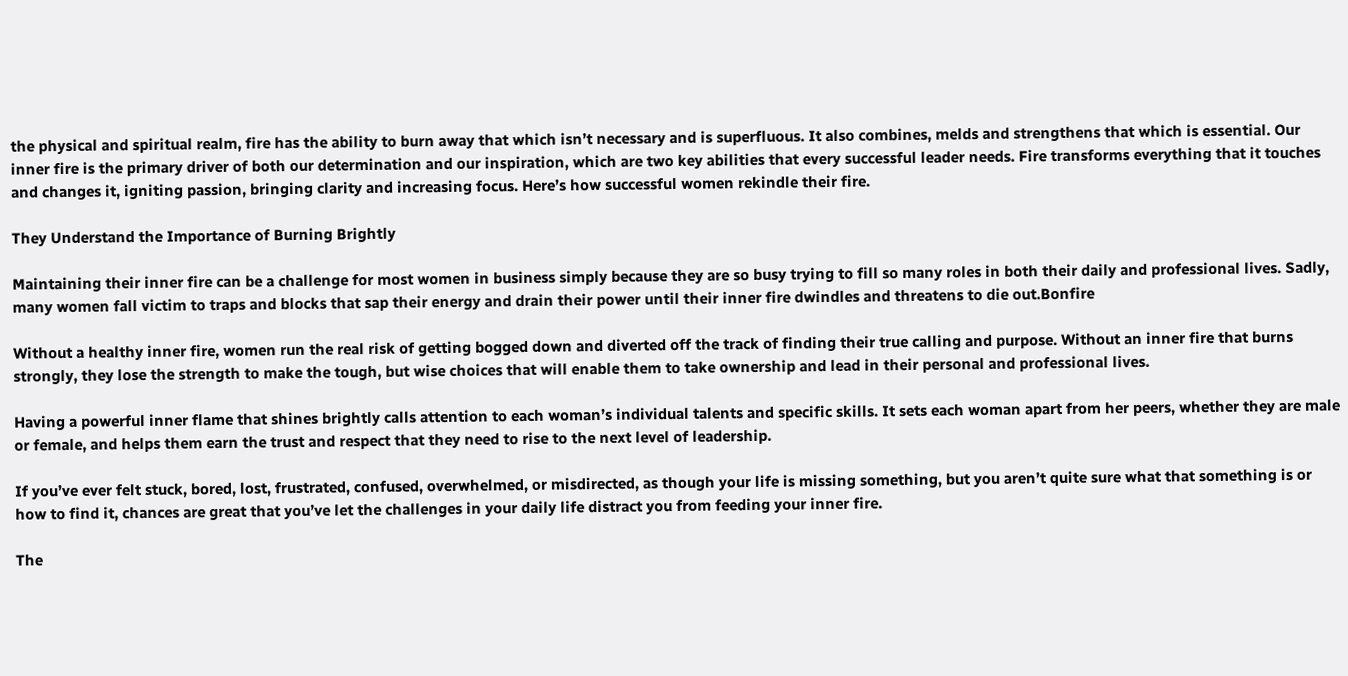the physical and spiritual realm, fire has the ability to burn away that which isn’t necessary and is superfluous. It also combines, melds and strengthens that which is essential. Our inner fire is the primary driver of both our determination and our inspiration, which are two key abilities that every successful leader needs. Fire transforms everything that it touches and changes it, igniting passion, bringing clarity and increasing focus. Here’s how successful women rekindle their fire.

They Understand the Importance of Burning Brightly

Maintaining their inner fire can be a challenge for most women in business simply because they are so busy trying to fill so many roles in both their daily and professional lives. Sadly, many women fall victim to traps and blocks that sap their energy and drain their power until their inner fire dwindles and threatens to die out.Bonfire

Without a healthy inner fire, women run the real risk of getting bogged down and diverted off the track of finding their true calling and purpose. Without an inner fire that burns strongly, they lose the strength to make the tough, but wise choices that will enable them to take ownership and lead in their personal and professional lives.

Having a powerful inner flame that shines brightly calls attention to each woman’s individual talents and specific skills. It sets each woman apart from her peers, whether they are male or female, and helps them earn the trust and respect that they need to rise to the next level of leadership.

If you’ve ever felt stuck, bored, lost, frustrated, confused, overwhelmed, or misdirected, as though your life is missing something, but you aren’t quite sure what that something is or how to find it, chances are great that you’ve let the challenges in your daily life distract you from feeding your inner fire.

The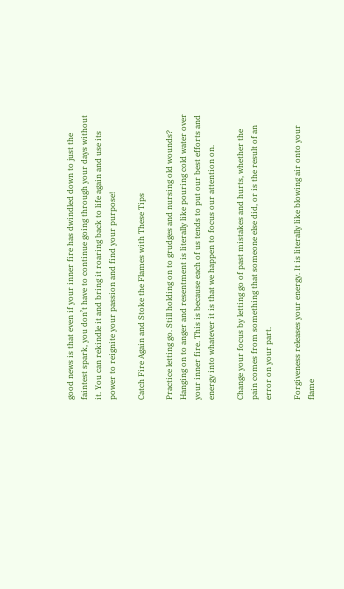good news is that even if your inner fire has dwindled down to just the faintest spark, you don’t have to continue going through your days without it. You can rekindle it and bring it roaring back to life again and use its power to reignite your passion and find your purpose!

Catch Fire Again and Stoke the Flames with These Tips

Practice letting go. Still holding on to grudges and nursing old wounds? Hanging on to anger and resentment is literally like pouring cold water over your inner fire. This is because each of us tends to put our best efforts and energy into whatever it is that we happen to focus our attention on.

Change your focus by letting go of past mistakes and hurts, whether the pain comes from something that someone else did, or is the result of an error on your part.

Forgiveness releases your energy. It is literally like blowing air onto your flame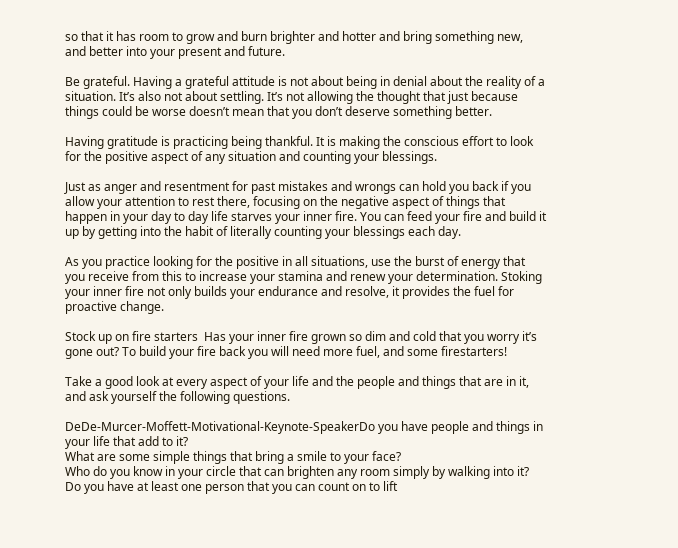so that it has room to grow and burn brighter and hotter and bring something new, and better into your present and future.

Be grateful. Having a grateful attitude is not about being in denial about the reality of a situation. It’s also not about settling. It’s not allowing the thought that just because things could be worse doesn’t mean that you don’t deserve something better.

Having gratitude is practicing being thankful. It is making the conscious effort to look for the positive aspect of any situation and counting your blessings.

Just as anger and resentment for past mistakes and wrongs can hold you back if you allow your attention to rest there, focusing on the negative aspect of things that happen in your day to day life starves your inner fire. You can feed your fire and build it up by getting into the habit of literally counting your blessings each day.

As you practice looking for the positive in all situations, use the burst of energy that you receive from this to increase your stamina and renew your determination. Stoking your inner fire not only builds your endurance and resolve, it provides the fuel for proactive change.

Stock up on fire starters  Has your inner fire grown so dim and cold that you worry it’s gone out? To build your fire back you will need more fuel, and some firestarters!

Take a good look at every aspect of your life and the people and things that are in it, and ask yourself the following questions.

DeDe-Murcer-Moffett-Motivational-Keynote-SpeakerDo you have people and things in your life that add to it?
What are some simple things that bring a smile to your face?
Who do you know in your circle that can brighten any room simply by walking into it?
Do you have at least one person that you can count on to lift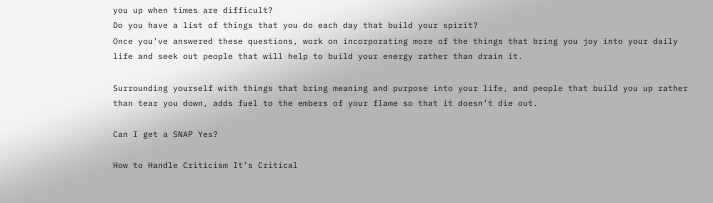you up when times are difficult?
Do you have a list of things that you do each day that build your spirit?
Once you’ve answered these questions, work on incorporating more of the things that bring you joy into your daily life and seek out people that will help to build your energy rather than drain it.

Surrounding yourself with things that bring meaning and purpose into your life, and people that build you up rather than tear you down, adds fuel to the embers of your flame so that it doesn’t die out.

Can I get a SNAP Yes?

How to Handle Criticism It’s Critical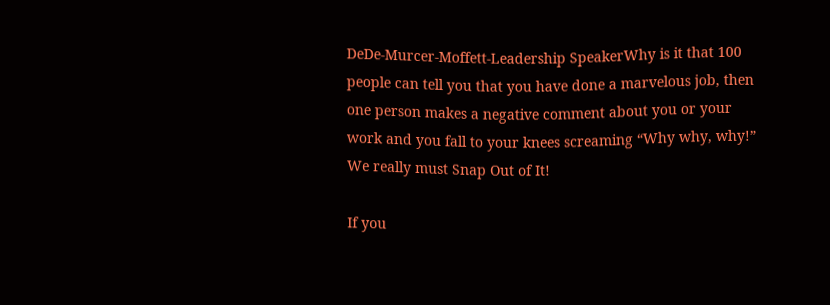DeDe-Murcer-Moffett-Leadership SpeakerWhy is it that 100 people can tell you that you have done a marvelous job, then one person makes a negative comment about you or your work and you fall to your knees screaming “Why why, why!” We really must Snap Out of It!

If you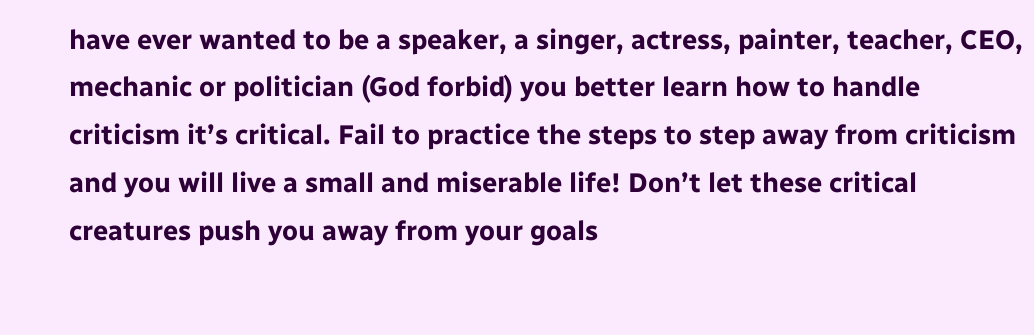have ever wanted to be a speaker, a singer, actress, painter, teacher, CEO, mechanic or politician (God forbid) you better learn how to handle criticism it’s critical. Fail to practice the steps to step away from criticism and you will live a small and miserable life! Don’t let these critical creatures push you away from your goals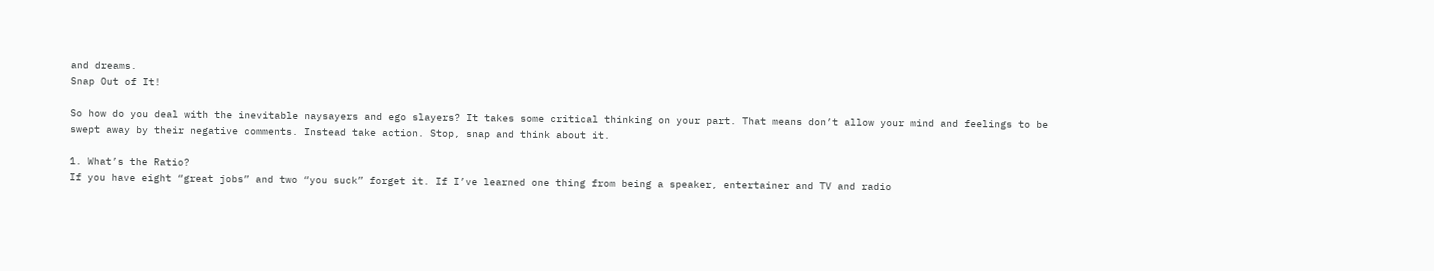and dreams.
Snap Out of It!

So how do you deal with the inevitable naysayers and ego slayers? It takes some critical thinking on your part. That means don’t allow your mind and feelings to be swept away by their negative comments. Instead take action. Stop, snap and think about it.

1. What’s the Ratio?
If you have eight “great jobs” and two “you suck” forget it. If I’ve learned one thing from being a speaker, entertainer and TV and radio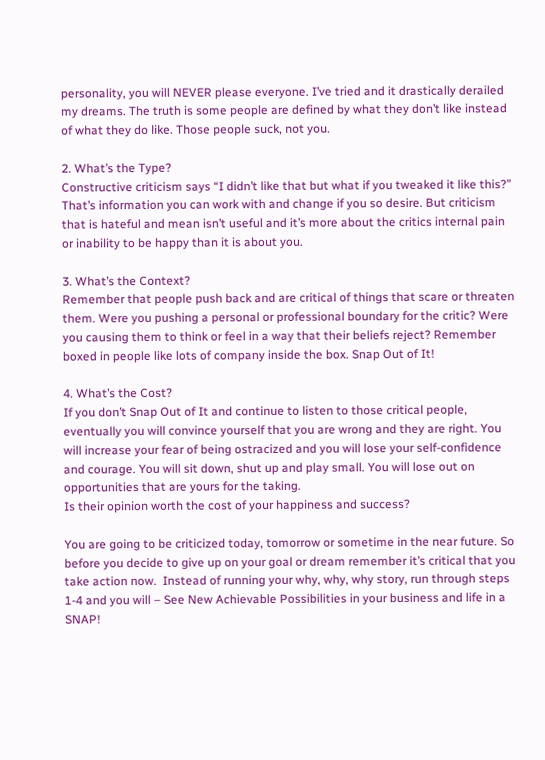personality, you will NEVER please everyone. I’ve tried and it drastically derailed my dreams. The truth is some people are defined by what they don’t like instead of what they do like. Those people suck, not you.

2. What’s the Type?
Constructive criticism says “I didn’t like that but what if you tweaked it like this?” That’s information you can work with and change if you so desire. But criticism that is hateful and mean isn’t useful and it’s more about the critics internal pain or inability to be happy than it is about you.

3. What’s the Context?
Remember that people push back and are critical of things that scare or threaten them. Were you pushing a personal or professional boundary for the critic? Were you causing them to think or feel in a way that their beliefs reject? Remember boxed in people like lots of company inside the box. Snap Out of It!

4. What’s the Cost?
If you don’t Snap Out of It and continue to listen to those critical people, eventually you will convince yourself that you are wrong and they are right. You will increase your fear of being ostracized and you will lose your self-confidence and courage. You will sit down, shut up and play small. You will lose out on opportunities that are yours for the taking.
Is their opinion worth the cost of your happiness and success?

You are going to be criticized today, tomorrow or sometime in the near future. So before you decide to give up on your goal or dream remember it’s critical that you take action now.  Instead of running your why, why, why story, run through steps 1-4 and you will – See New Achievable Possibilities in your business and life in a SNAP!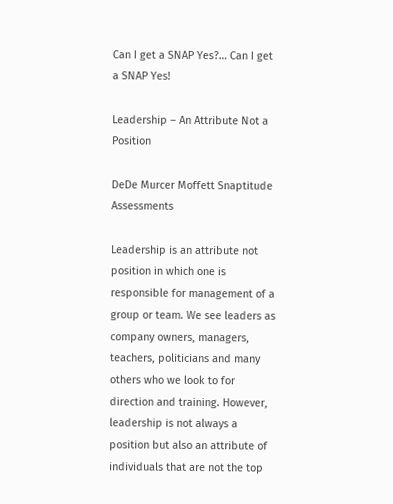Can I get a SNAP Yes?… Can I get a SNAP Yes!

Leadership – An Attribute Not a Position

DeDe Murcer Moffett Snaptitude Assessments

Leadership is an attribute not position in which one is responsible for management of a group or team. We see leaders as company owners, managers, teachers, politicians and many others who we look to for direction and training. However, leadership is not always a position but also an attribute of individuals that are not the top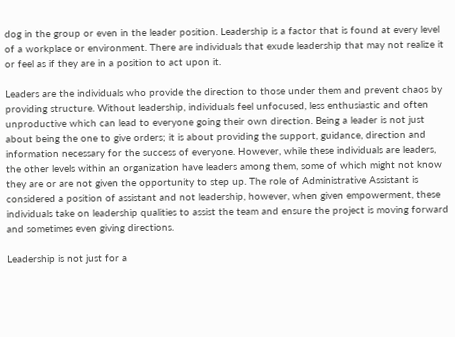dog in the group or even in the leader position. Leadership is a factor that is found at every level of a workplace or environment. There are individuals that exude leadership that may not realize it or feel as if they are in a position to act upon it.

Leaders are the individuals who provide the direction to those under them and prevent chaos by providing structure. Without leadership, individuals feel unfocused, less enthusiastic and often unproductive which can lead to everyone going their own direction. Being a leader is not just about being the one to give orders; it is about providing the support, guidance, direction and information necessary for the success of everyone. However, while these individuals are leaders, the other levels within an organization have leaders among them, some of which might not know they are or are not given the opportunity to step up. The role of Administrative Assistant is considered a position of assistant and not leadership, however, when given empowerment, these individuals take on leadership qualities to assist the team and ensure the project is moving forward and sometimes even giving directions.

Leadership is not just for a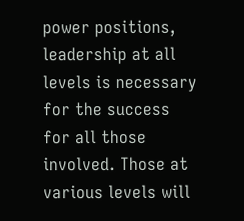power positions, leadership at all levels is necessary for the success for all those involved. Those at various levels will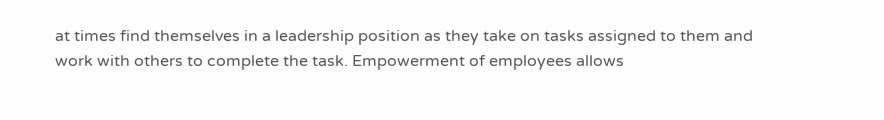at times find themselves in a leadership position as they take on tasks assigned to them and work with others to complete the task. Empowerment of employees allows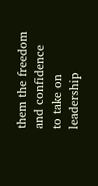them the freedom and confidence to take on leadership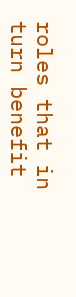roles that in turn benefit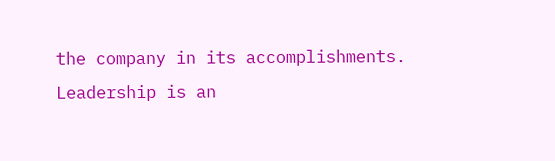the company in its accomplishments. Leadership is an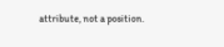attribute, not a position.